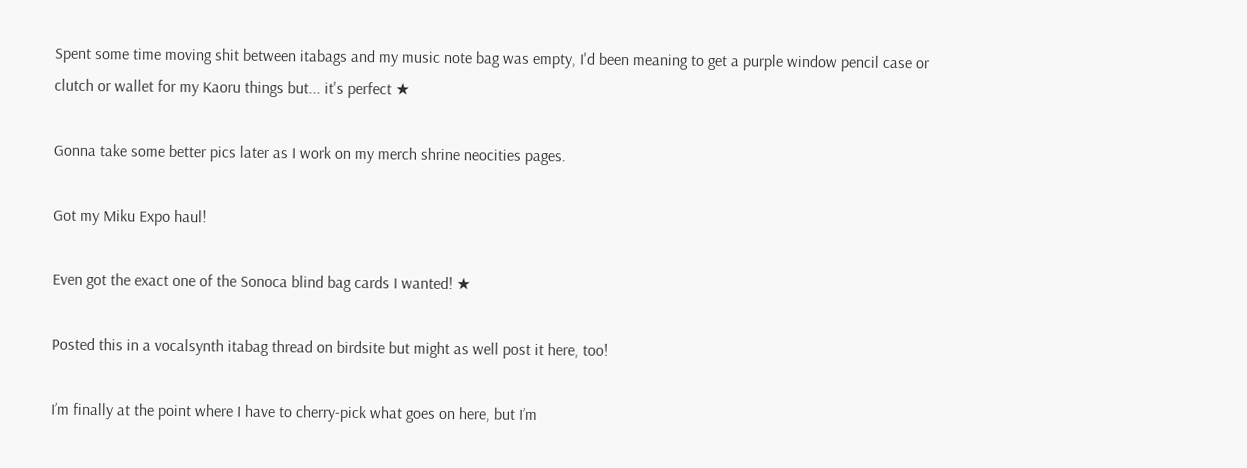Spent some time moving shit between itabags and my music note bag was empty, I'd been meaning to get a purple window pencil case or clutch or wallet for my Kaoru things but... it's perfect ★

Gonna take some better pics later as I work on my merch shrine neocities pages.

Got my Miku Expo haul!

Even got the exact one of the Sonoca blind bag cards I wanted! ★

Posted this in a vocalsynth itabag thread on birdsite but might as well post it here, too!

I’m finally at the point where I have to cherry-pick what goes on here, but I’m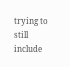trying to still include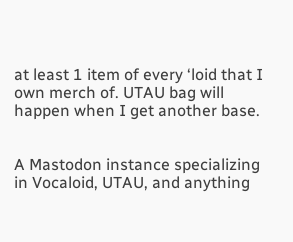at least 1 item of every ‘loid that I own merch of. UTAU bag will happen when I get another base.


A Mastodon instance specializing in Vocaloid, UTAU, and anything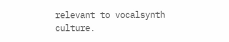relevant to vocalsynth culture.